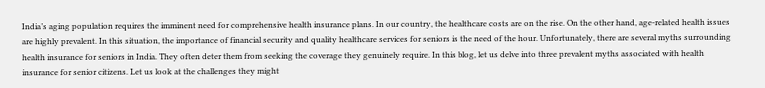India’s aging population requires the imminent need for comprehensive health insurance plans. In our country, the healthcare costs are on the rise. On the other hand, age-related health issues are highly prevalent. In this situation, the importance of financial security and quality healthcare services for seniors is the need of the hour. Unfortunately, there are several myths surrounding health insurance for seniors in India. They often deter them from seeking the coverage they genuinely require. In this blog, let us delve into three prevalent myths associated with health insurance for senior citizens. Let us look at the challenges they might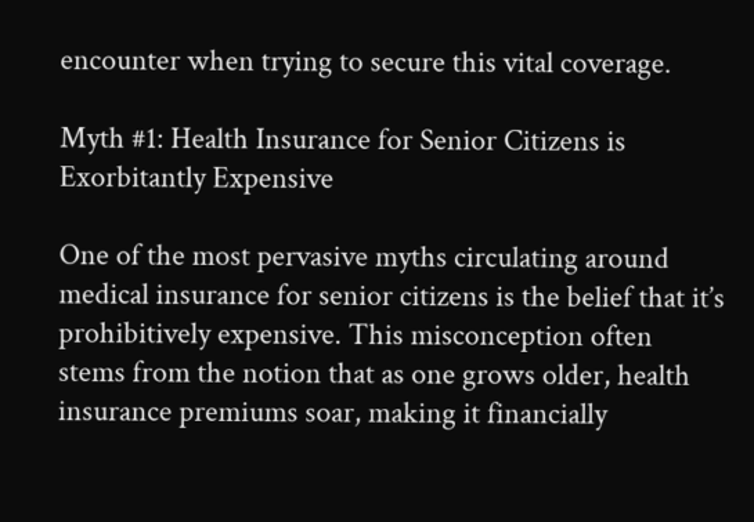encounter when trying to secure this vital coverage.

Myth #1: Health Insurance for Senior Citizens is Exorbitantly Expensive

One of the most pervasive myths circulating around medical insurance for senior citizens is the belief that it’s prohibitively expensive. This misconception often stems from the notion that as one grows older, health insurance premiums soar, making it financially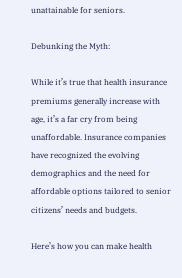unattainable for seniors.

Debunking the Myth:

While it’s true that health insurance premiums generally increase with age, it’s a far cry from being unaffordable. Insurance companies have recognized the evolving demographics and the need for affordable options tailored to senior citizens’ needs and budgets.

Here’s how you can make health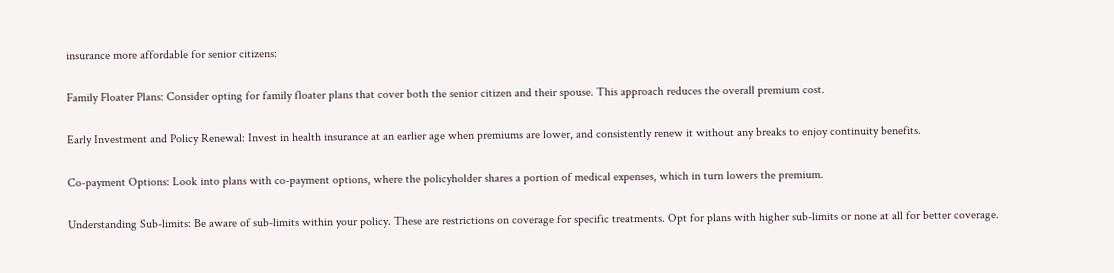insurance more affordable for senior citizens:

Family Floater Plans: Consider opting for family floater plans that cover both the senior citizen and their spouse. This approach reduces the overall premium cost.

Early Investment and Policy Renewal: Invest in health insurance at an earlier age when premiums are lower, and consistently renew it without any breaks to enjoy continuity benefits.

Co-payment Options: Look into plans with co-payment options, where the policyholder shares a portion of medical expenses, which in turn lowers the premium.

Understanding Sub-limits: Be aware of sub-limits within your policy. These are restrictions on coverage for specific treatments. Opt for plans with higher sub-limits or none at all for better coverage.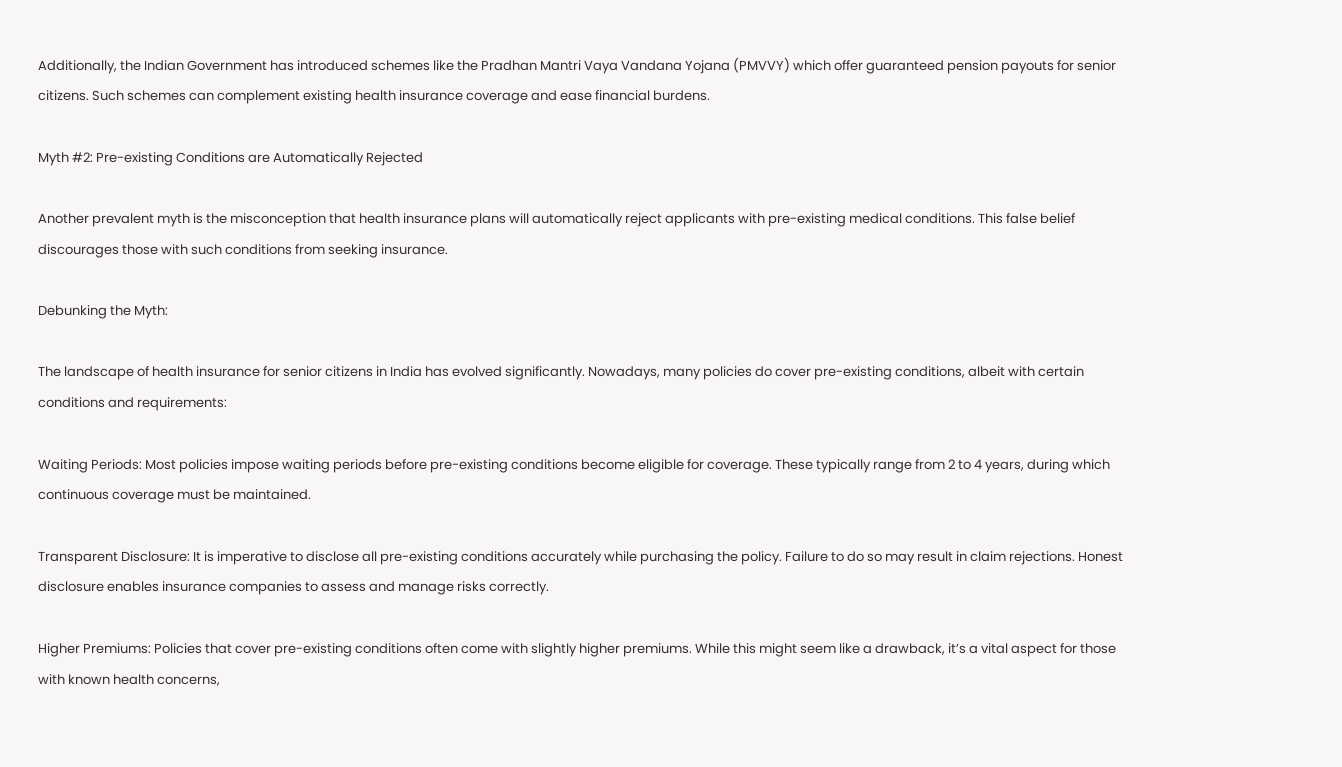Additionally, the Indian Government has introduced schemes like the Pradhan Mantri Vaya Vandana Yojana (PMVVY) which offer guaranteed pension payouts for senior citizens. Such schemes can complement existing health insurance coverage and ease financial burdens.

Myth #2: Pre-existing Conditions are Automatically Rejected

Another prevalent myth is the misconception that health insurance plans will automatically reject applicants with pre-existing medical conditions. This false belief discourages those with such conditions from seeking insurance.

Debunking the Myth:

The landscape of health insurance for senior citizens in India has evolved significantly. Nowadays, many policies do cover pre-existing conditions, albeit with certain conditions and requirements:

Waiting Periods: Most policies impose waiting periods before pre-existing conditions become eligible for coverage. These typically range from 2 to 4 years, during which continuous coverage must be maintained.

Transparent Disclosure: It is imperative to disclose all pre-existing conditions accurately while purchasing the policy. Failure to do so may result in claim rejections. Honest disclosure enables insurance companies to assess and manage risks correctly.

Higher Premiums: Policies that cover pre-existing conditions often come with slightly higher premiums. While this might seem like a drawback, it’s a vital aspect for those with known health concerns,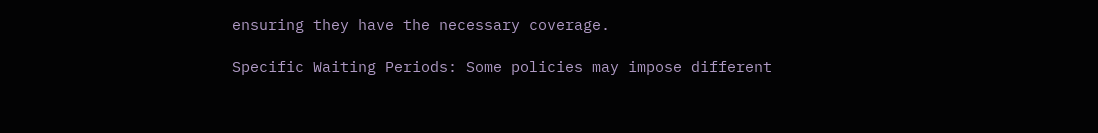ensuring they have the necessary coverage.

Specific Waiting Periods: Some policies may impose different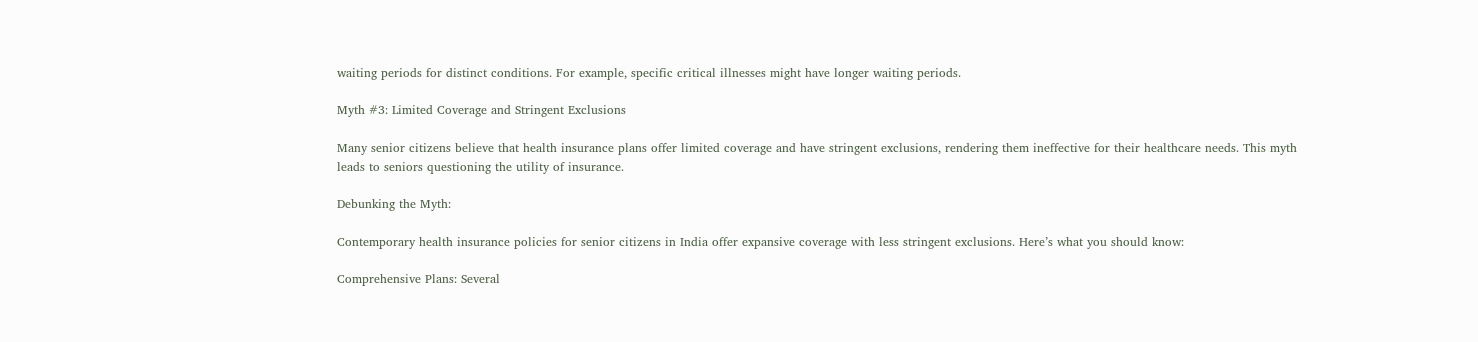waiting periods for distinct conditions. For example, specific critical illnesses might have longer waiting periods.

Myth #3: Limited Coverage and Stringent Exclusions

Many senior citizens believe that health insurance plans offer limited coverage and have stringent exclusions, rendering them ineffective for their healthcare needs. This myth leads to seniors questioning the utility of insurance.

Debunking the Myth:

Contemporary health insurance policies for senior citizens in India offer expansive coverage with less stringent exclusions. Here’s what you should know:

Comprehensive Plans: Several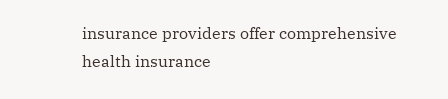insurance providers offer comprehensive health insurance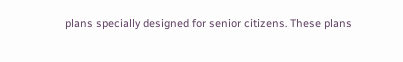plans specially designed for senior citizens. These plans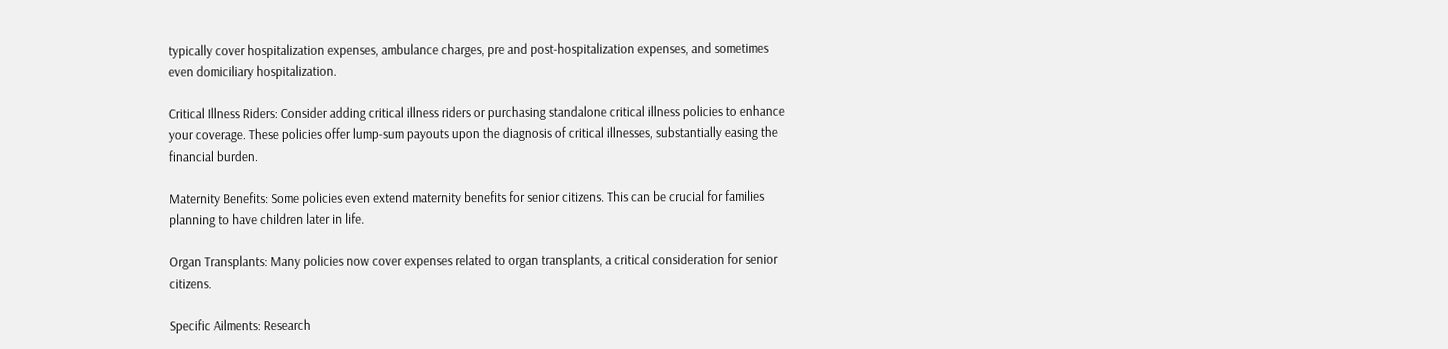typically cover hospitalization expenses, ambulance charges, pre and post-hospitalization expenses, and sometimes even domiciliary hospitalization.

Critical Illness Riders: Consider adding critical illness riders or purchasing standalone critical illness policies to enhance your coverage. These policies offer lump-sum payouts upon the diagnosis of critical illnesses, substantially easing the financial burden.

Maternity Benefits: Some policies even extend maternity benefits for senior citizens. This can be crucial for families planning to have children later in life.

Organ Transplants: Many policies now cover expenses related to organ transplants, a critical consideration for senior citizens.

Specific Ailments: Research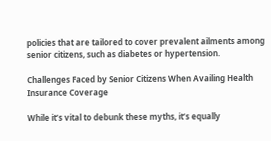policies that are tailored to cover prevalent ailments among senior citizens, such as diabetes or hypertension.

Challenges Faced by Senior Citizens When Availing Health Insurance Coverage

While it’s vital to debunk these myths, it’s equally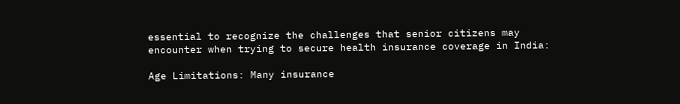essential to recognize the challenges that senior citizens may encounter when trying to secure health insurance coverage in India:

Age Limitations: Many insurance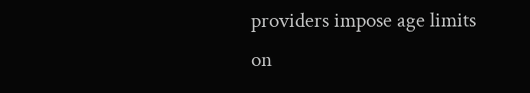providers impose age limits on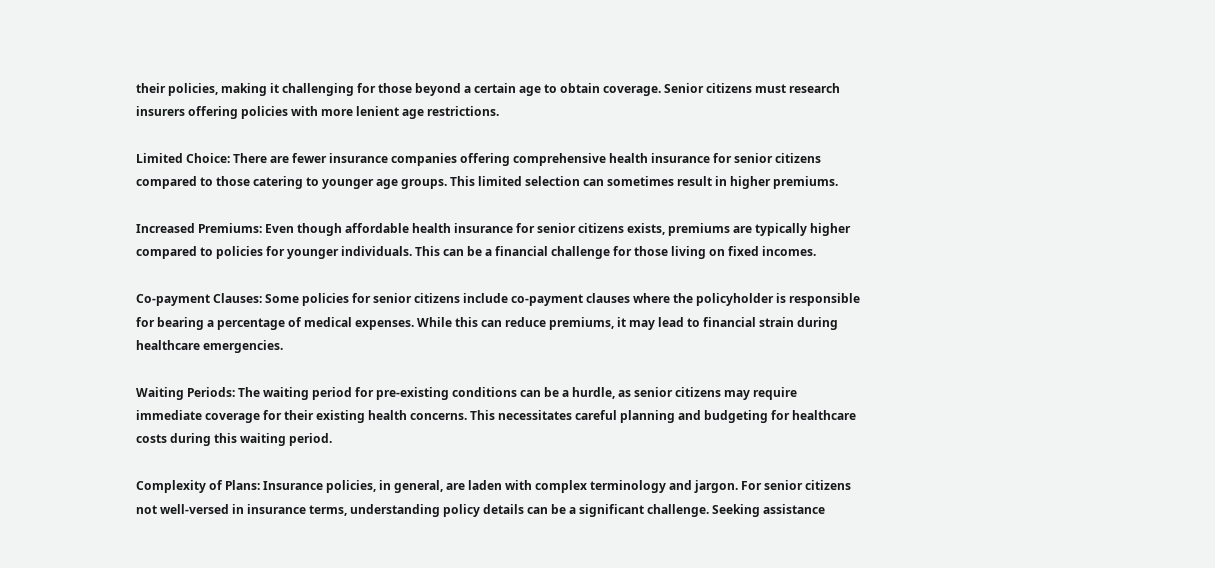their policies, making it challenging for those beyond a certain age to obtain coverage. Senior citizens must research insurers offering policies with more lenient age restrictions.

Limited Choice: There are fewer insurance companies offering comprehensive health insurance for senior citizens compared to those catering to younger age groups. This limited selection can sometimes result in higher premiums.

Increased Premiums: Even though affordable health insurance for senior citizens exists, premiums are typically higher compared to policies for younger individuals. This can be a financial challenge for those living on fixed incomes.

Co-payment Clauses: Some policies for senior citizens include co-payment clauses where the policyholder is responsible for bearing a percentage of medical expenses. While this can reduce premiums, it may lead to financial strain during healthcare emergencies.

Waiting Periods: The waiting period for pre-existing conditions can be a hurdle, as senior citizens may require immediate coverage for their existing health concerns. This necessitates careful planning and budgeting for healthcare costs during this waiting period.

Complexity of Plans: Insurance policies, in general, are laden with complex terminology and jargon. For senior citizens not well-versed in insurance terms, understanding policy details can be a significant challenge. Seeking assistance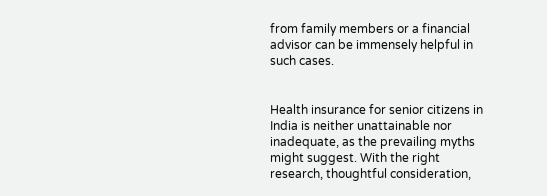from family members or a financial advisor can be immensely helpful in such cases.


Health insurance for senior citizens in India is neither unattainable nor inadequate, as the prevailing myths might suggest. With the right research, thoughtful consideration,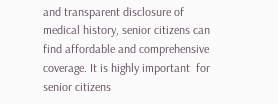and transparent disclosure of medical history, senior citizens can find affordable and comprehensive coverage. It is highly important  for senior citizens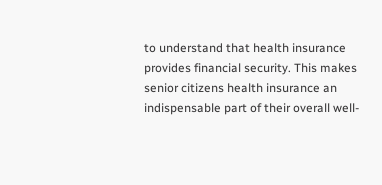to understand that health insurance provides financial security. This makes senior citizens health insurance an indispensable part of their overall well-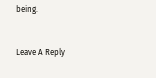being.


Leave A Reply